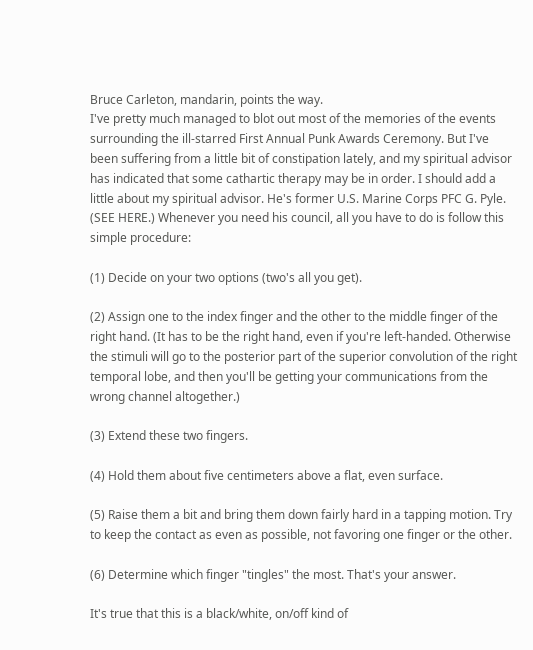Bruce Carleton, mandarin, points the way.
I've pretty much managed to blot out most of the memories of the events surrounding the ill-starred First Annual Punk Awards Ceremony. But I've been suffering from a little bit of constipation lately, and my spiritual advisor has indicated that some cathartic therapy may be in order. I should add a little about my spiritual advisor. He's former U.S. Marine Corps PFC G. Pyle. (SEE HERE.) Whenever you need his council, all you have to do is follow this simple procedure:

(1) Decide on your two options (two's all you get).

(2) Assign one to the index finger and the other to the middle finger of the right hand. (It has to be the right hand, even if you're left-handed. Otherwise the stimuli will go to the posterior part of the superior convolution of the right temporal lobe, and then you'll be getting your communications from the wrong channel altogether.)

(3) Extend these two fingers.

(4) Hold them about five centimeters above a flat, even surface.

(5) Raise them a bit and bring them down fairly hard in a tapping motion. Try to keep the contact as even as possible, not favoring one finger or the other.

(6) Determine which finger "tingles" the most. That's your answer.

It's true that this is a black/white, on/off kind of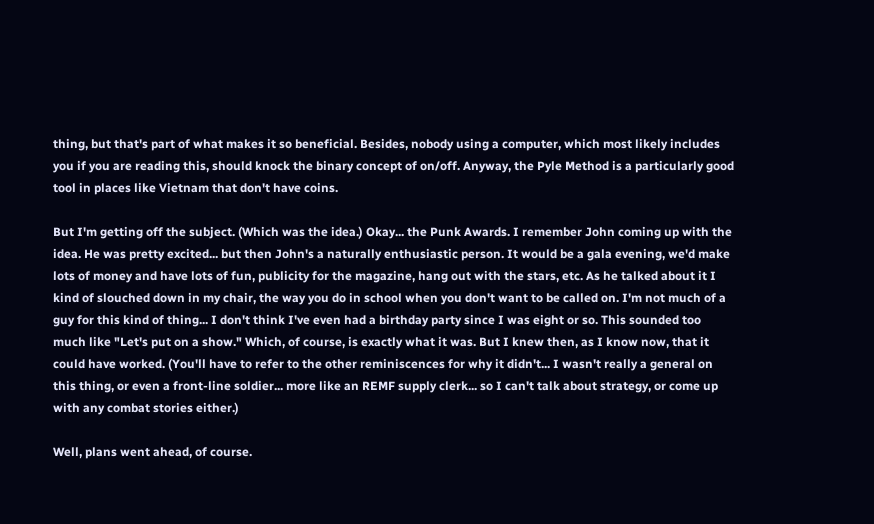thing, but that's part of what makes it so beneficial. Besides, nobody using a computer, which most likely includes you if you are reading this, should knock the binary concept of on/off. Anyway, the Pyle Method is a particularly good tool in places like Vietnam that don't have coins.

But I'm getting off the subject. (Which was the idea.) Okay... the Punk Awards. I remember John coming up with the idea. He was pretty excited... but then John's a naturally enthusiastic person. It would be a gala evening, we'd make lots of money and have lots of fun, publicity for the magazine, hang out with the stars, etc. As he talked about it I kind of slouched down in my chair, the way you do in school when you don't want to be called on. I'm not much of a guy for this kind of thing... I don't think I've even had a birthday party since I was eight or so. This sounded too much like "Let's put on a show." Which, of course, is exactly what it was. But I knew then, as I know now, that it could have worked. (You'll have to refer to the other reminiscences for why it didn't... I wasn't really a general on this thing, or even a front-line soldier... more like an REMF supply clerk... so I can't talk about strategy, or come up with any combat stories either.)

Well, plans went ahead, of course.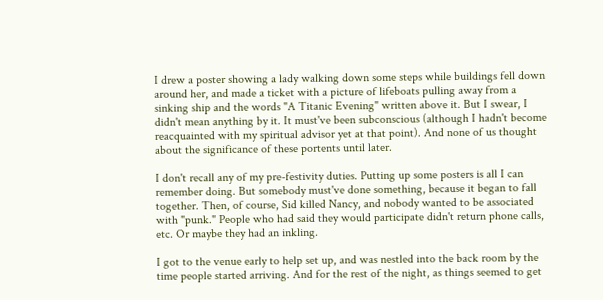I drew a poster showing a lady walking down some steps while buildings fell down around her, and made a ticket with a picture of lifeboats pulling away from a sinking ship and the words "A Titanic Evening" written above it. But I swear, I didn't mean anything by it. It must've been subconscious (although I hadn't become reacquainted with my spiritual advisor yet at that point). And none of us thought about the significance of these portents until later.

I don't recall any of my pre-festivity duties. Putting up some posters is all I can remember doing. But somebody must've done something, because it began to fall together. Then, of course, Sid killed Nancy, and nobody wanted to be associated with "punk." People who had said they would participate didn't return phone calls, etc. Or maybe they had an inkling.

I got to the venue early to help set up, and was nestled into the back room by the time people started arriving. And for the rest of the night, as things seemed to get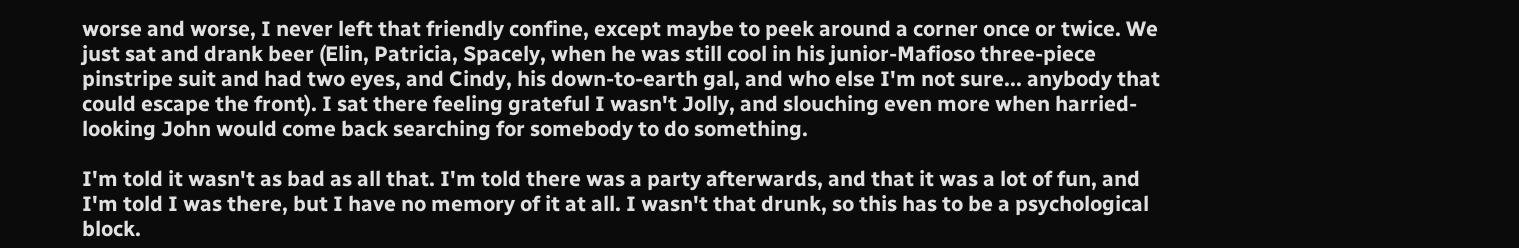worse and worse, I never left that friendly confine, except maybe to peek around a corner once or twice. We just sat and drank beer (Elin, Patricia, Spacely, when he was still cool in his junior-Mafioso three-piece pinstripe suit and had two eyes, and Cindy, his down-to-earth gal, and who else I'm not sure... anybody that could escape the front). I sat there feeling grateful I wasn't Jolly, and slouching even more when harried-looking John would come back searching for somebody to do something.

I'm told it wasn't as bad as all that. I'm told there was a party afterwards, and that it was a lot of fun, and I'm told I was there, but I have no memory of it at all. I wasn't that drunk, so this has to be a psychological block.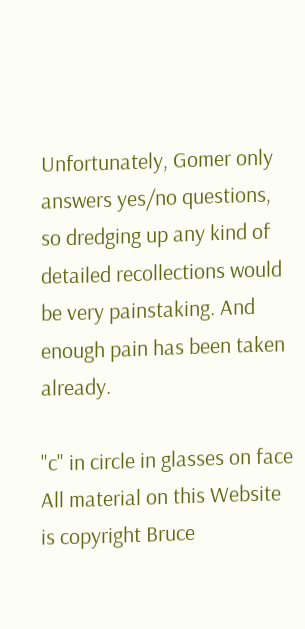Unfortunately, Gomer only answers yes/no questions, so dredging up any kind of detailed recollections would be very painstaking. And enough pain has been taken already.

"c" in circle in glasses on face All material on this Website is copyright Bruce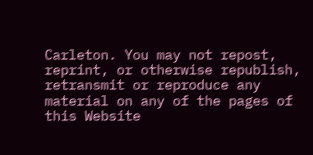Carleton. You may not repost, reprint, or otherwise republish, retransmit or reproduce any material on any of the pages of this Website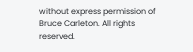without express permission of Bruce Carleton. All rights reserved.